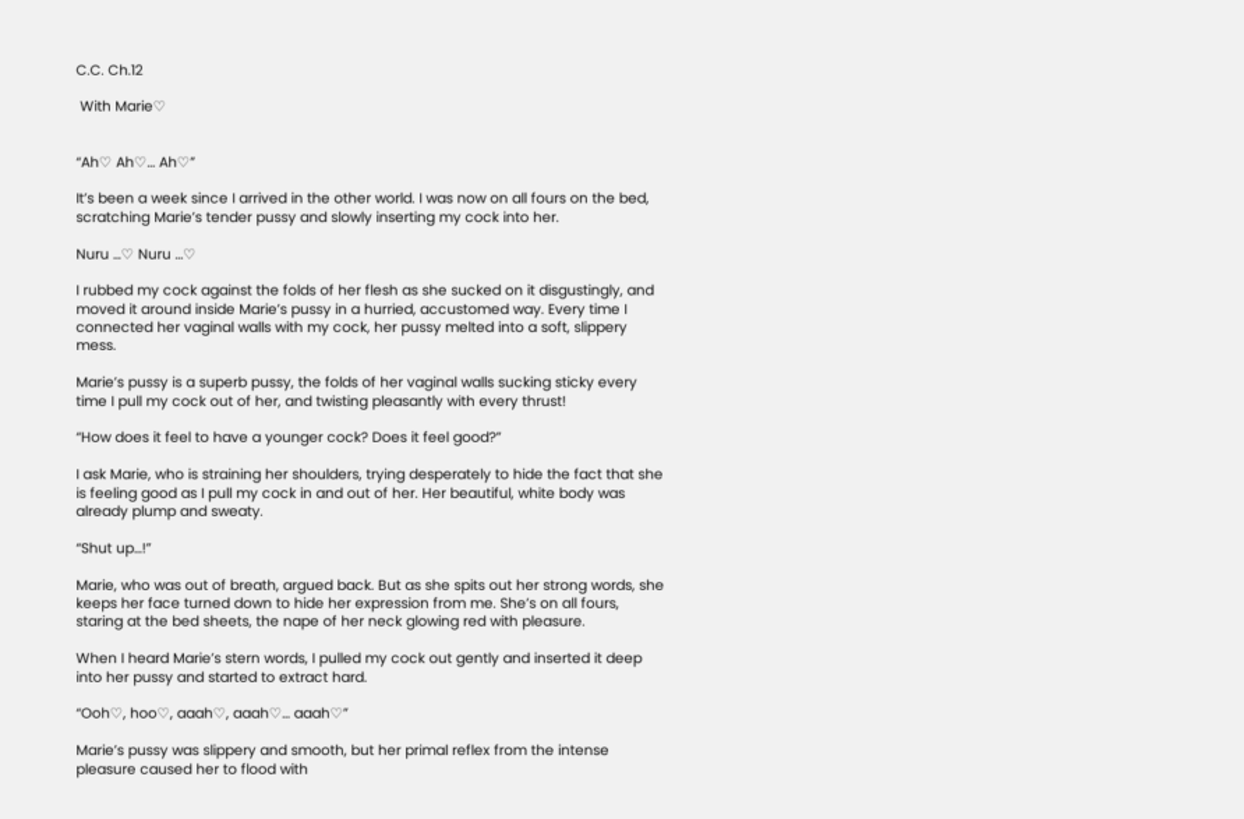C.C. Ch.12

 With Marie♡


“Ah♡ Ah♡… Ah♡”

It’s been a week since I arrived in the other world. I was now on all fours on the bed, scratching Marie’s tender pussy and slowly inserting my cock into her.

Nuru …♡ Nuru …♡

I rubbed my cock against the folds of her flesh as she sucked on it disgustingly, and moved it around inside Marie’s pussy in a hurried, accustomed way. Every time I connected her vaginal walls with my cock, her pussy melted into a soft, slippery mess.

Marie’s pussy is a superb pussy, the folds of her vaginal walls sucking sticky every time I pull my cock out of her, and twisting pleasantly with every thrust!

“How does it feel to have a younger cock? Does it feel good?”

I ask Marie, who is straining her shoulders, trying desperately to hide the fact that she is feeling good as I pull my cock in and out of her. Her beautiful, white body was already plump and sweaty.

“Shut up…!”

Marie, who was out of breath, argued back. But as she spits out her strong words, she keeps her face turned down to hide her expression from me. She’s on all fours, staring at the bed sheets, the nape of her neck glowing red with pleasure.

When I heard Marie’s stern words, I pulled my cock out gently and inserted it deep into her pussy and started to extract hard.

“Ooh♡, hoo♡, aaah♡, aaah♡… aaah♡”

Marie’s pussy was slippery and smooth, but her primal reflex from the intense pleasure caused her to flood with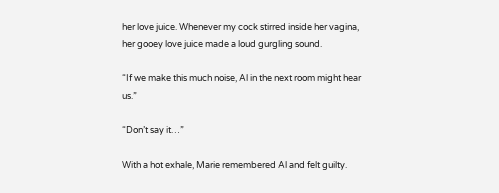her love juice. Whenever my cock stirred inside her vagina, her gooey love juice made a loud gurgling sound.

“If we make this much noise, Al in the next room might hear us.”

“Don’t say it…”

With a hot exhale, Marie remembered Al and felt guilty.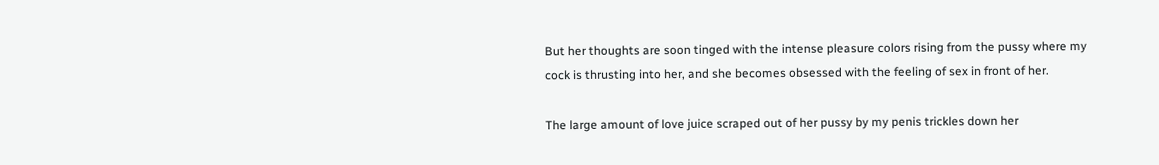But her thoughts are soon tinged with the intense pleasure colors rising from the pussy where my cock is thrusting into her, and she becomes obsessed with the feeling of sex in front of her.

The large amount of love juice scraped out of her pussy by my penis trickles down her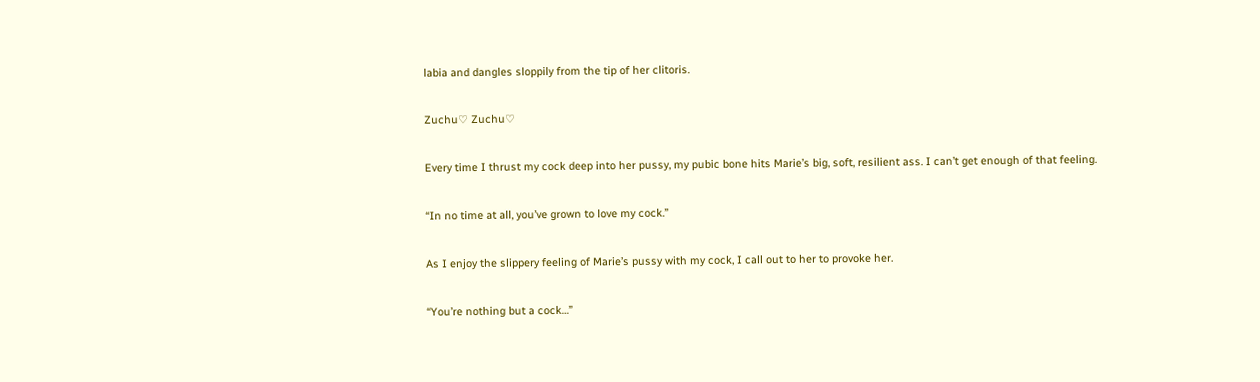labia and dangles sloppily from the tip of her clitoris.

Zuchu♡ Zuchu♡

Every time I thrust my cock deep into her pussy, my pubic bone hits Marie’s big, soft, resilient ass. I can’t get enough of that feeling.

“In no time at all, you’ve grown to love my cock.”

As I enjoy the slippery feeling of Marie’s pussy with my cock, I call out to her to provoke her.

“You’re nothing but a cock…”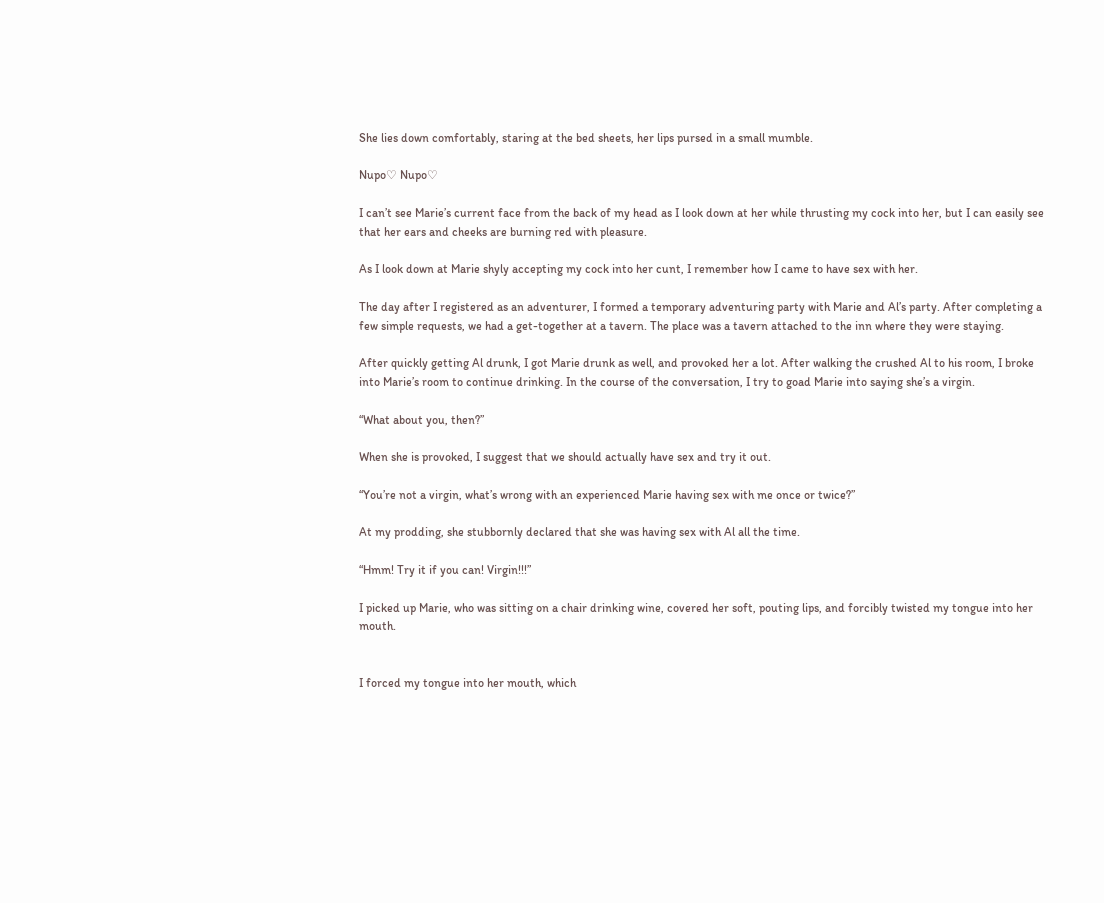She lies down comfortably, staring at the bed sheets, her lips pursed in a small mumble.

Nupo♡ Nupo♡

I can’t see Marie’s current face from the back of my head as I look down at her while thrusting my cock into her, but I can easily see that her ears and cheeks are burning red with pleasure.

As I look down at Marie shyly accepting my cock into her cunt, I remember how I came to have sex with her.

The day after I registered as an adventurer, I formed a temporary adventuring party with Marie and Al’s party. After completing a few simple requests, we had a get-together at a tavern. The place was a tavern attached to the inn where they were staying.

After quickly getting Al drunk, I got Marie drunk as well, and provoked her a lot. After walking the crushed Al to his room, I broke into Marie’s room to continue drinking. In the course of the conversation, I try to goad Marie into saying she’s a virgin.

“What about you, then?”

When she is provoked, I suggest that we should actually have sex and try it out.

“You’re not a virgin, what’s wrong with an experienced Marie having sex with me once or twice?”

At my prodding, she stubbornly declared that she was having sex with Al all the time.

“Hmm! Try it if you can! Virgin!!!”

I picked up Marie, who was sitting on a chair drinking wine, covered her soft, pouting lips, and forcibly twisted my tongue into her mouth.


I forced my tongue into her mouth, which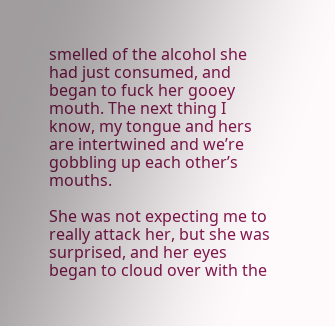smelled of the alcohol she had just consumed, and began to fuck her gooey mouth. The next thing I know, my tongue and hers are intertwined and we’re gobbling up each other’s mouths.

She was not expecting me to really attack her, but she was surprised, and her eyes began to cloud over with the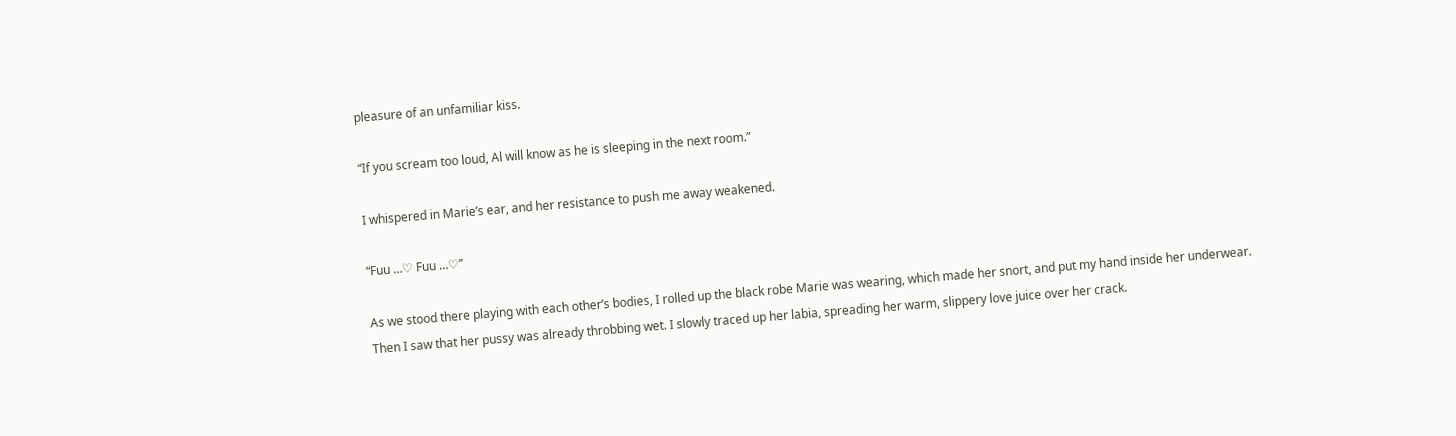pleasure of an unfamiliar kiss.

“If you scream too loud, Al will know as he is sleeping in the next room.”

I whispered in Marie’s ear, and her resistance to push me away weakened.

“Fuu …♡ Fuu …♡”

As we stood there playing with each other’s bodies, I rolled up the black robe Marie was wearing, which made her snort, and put my hand inside her underwear. Then I saw that her pussy was already throbbing wet. I slowly traced up her labia, spreading her warm, slippery love juice over her crack.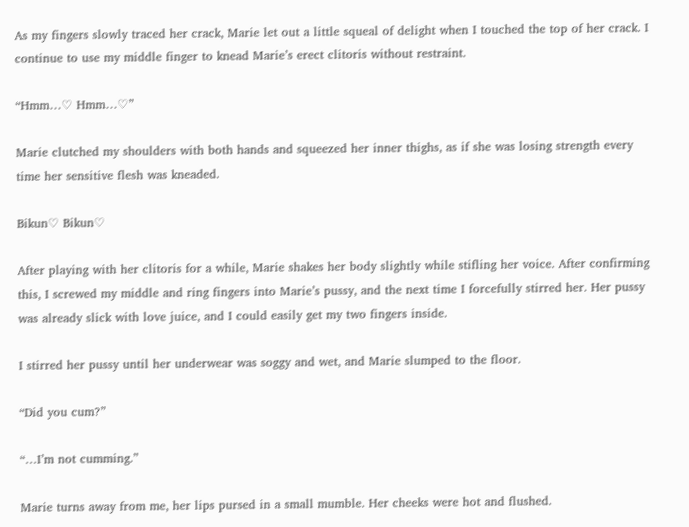As my fingers slowly traced her crack, Marie let out a little squeal of delight when I touched the top of her crack. I continue to use my middle finger to knead Marie’s erect clitoris without restraint.

“Hmm…♡ Hmm…♡”

Marie clutched my shoulders with both hands and squeezed her inner thighs, as if she was losing strength every time her sensitive flesh was kneaded.

Bikun♡ Bikun♡

After playing with her clitoris for a while, Marie shakes her body slightly while stifling her voice. After confirming this, I screwed my middle and ring fingers into Marie’s pussy, and the next time I forcefully stirred her. Her pussy was already slick with love juice, and I could easily get my two fingers inside.

I stirred her pussy until her underwear was soggy and wet, and Marie slumped to the floor.

“Did you cum?”

“…I’m not cumming.”

Marie turns away from me, her lips pursed in a small mumble. Her cheeks were hot and flushed.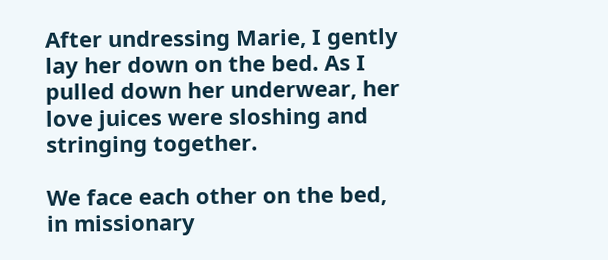After undressing Marie, I gently lay her down on the bed. As I pulled down her underwear, her love juices were sloshing and stringing together.

We face each other on the bed, in missionary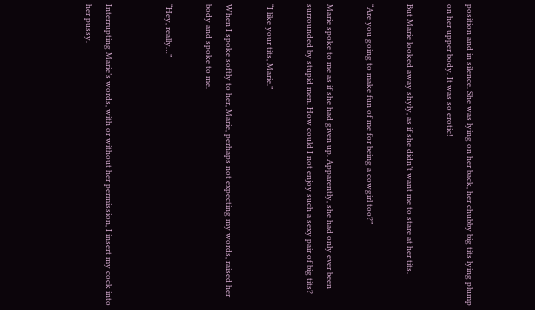position and in silence. She was lying on her back, her chubby big tits lying plump on her upper body. It was so erotic!

But Marie looked away shyly, as if she didn’t want me to stare at her tits.

“Are you going to make fun of me for being a cowgirl too?”

Marie spoke to me as if she had given up. Apparently, she had only ever been surrounded by stupid men. How could I not enjoy such a sexy pair of big tits?

“I like your tits, Marie.”

When I spoke softly to her, Marie, perhaps not expecting my words, raised her body and spoke to me.

“Hey, really…”


Interrupting Marie’s words, with or without her permission, I insert my cock into her pussy.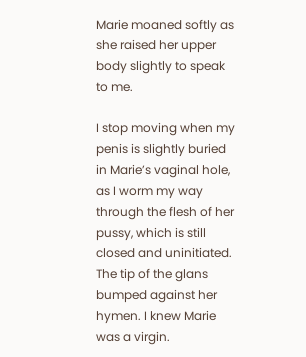Marie moaned softly as she raised her upper body slightly to speak to me.

I stop moving when my penis is slightly buried in Marie’s vaginal hole, as I worm my way through the flesh of her pussy, which is still closed and uninitiated. The tip of the glans bumped against her hymen. I knew Marie was a virgin.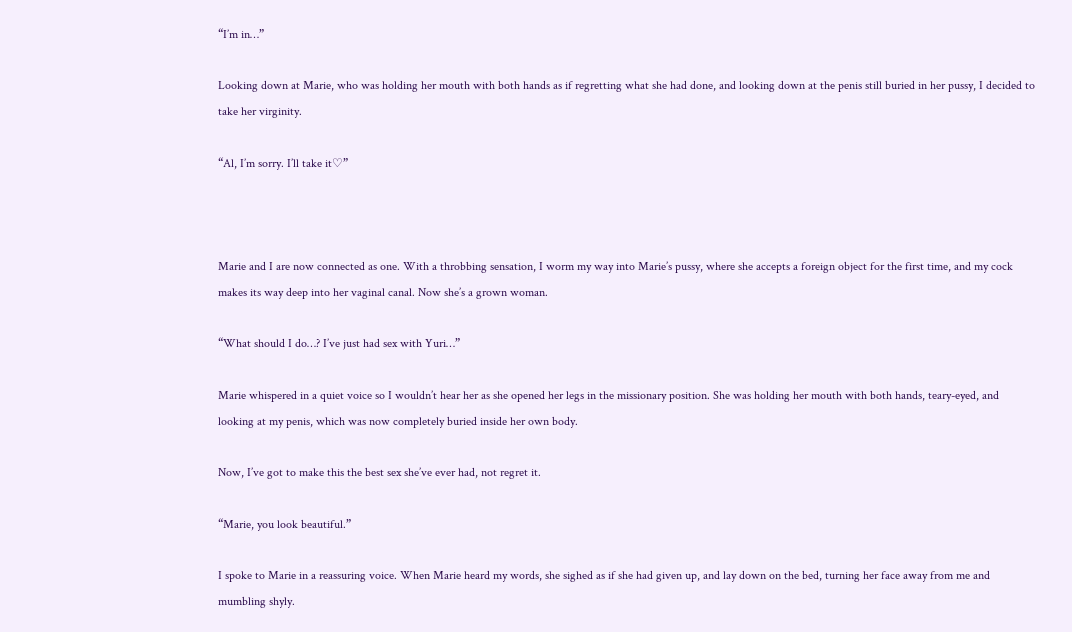“I’m in…”

Looking down at Marie, who was holding her mouth with both hands as if regretting what she had done, and looking down at the penis still buried in her pussy, I decided to take her virginity.

“Al, I’m sorry. I’ll take it♡”



Marie and I are now connected as one. With a throbbing sensation, I worm my way into Marie’s pussy, where she accepts a foreign object for the first time, and my cock makes its way deep into her vaginal canal. Now she’s a grown woman.

“What should I do…? I’ve just had sex with Yuri…”

Marie whispered in a quiet voice so I wouldn’t hear her as she opened her legs in the missionary position. She was holding her mouth with both hands, teary-eyed, and looking at my penis, which was now completely buried inside her own body.

Now, I’ve got to make this the best sex she’ve ever had, not regret it.

“Marie, you look beautiful.”

I spoke to Marie in a reassuring voice. When Marie heard my words, she sighed as if she had given up, and lay down on the bed, turning her face away from me and mumbling shyly.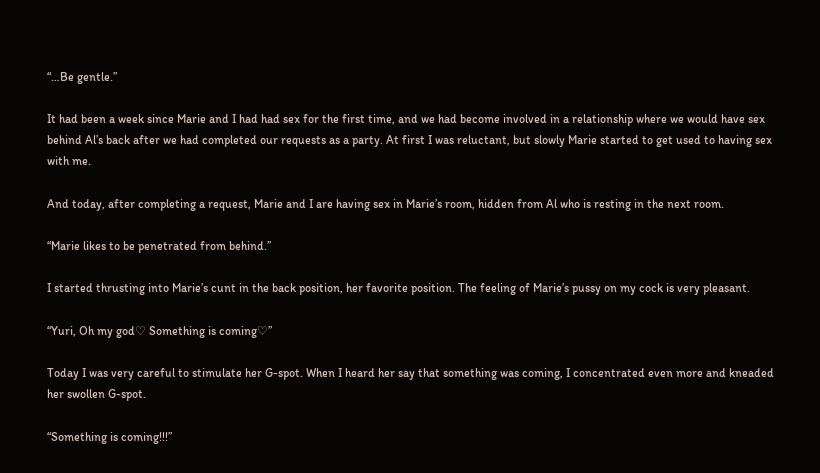“…Be gentle.”

It had been a week since Marie and I had had sex for the first time, and we had become involved in a relationship where we would have sex behind Al’s back after we had completed our requests as a party. At first I was reluctant, but slowly Marie started to get used to having sex with me.

And today, after completing a request, Marie and I are having sex in Marie’s room, hidden from Al who is resting in the next room.

“Marie likes to be penetrated from behind.”

I started thrusting into Marie’s cunt in the back position, her favorite position. The feeling of Marie’s pussy on my cock is very pleasant.

“Yuri, Oh my god♡ Something is coming♡”

Today I was very careful to stimulate her G-spot. When I heard her say that something was coming, I concentrated even more and kneaded her swollen G-spot.

“Something is coming!!!”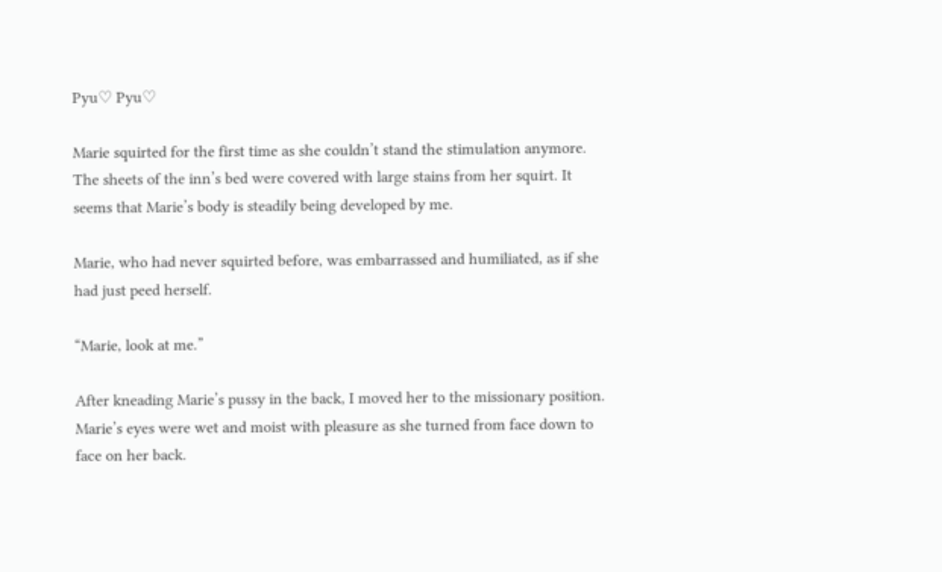Pyu♡ Pyu♡

Marie squirted for the first time as she couldn’t stand the stimulation anymore. The sheets of the inn’s bed were covered with large stains from her squirt. It seems that Marie’s body is steadily being developed by me.

Marie, who had never squirted before, was embarrassed and humiliated, as if she had just peed herself.

“Marie, look at me.”

After kneading Marie’s pussy in the back, I moved her to the missionary position. Marie’s eyes were wet and moist with pleasure as she turned from face down to face on her back.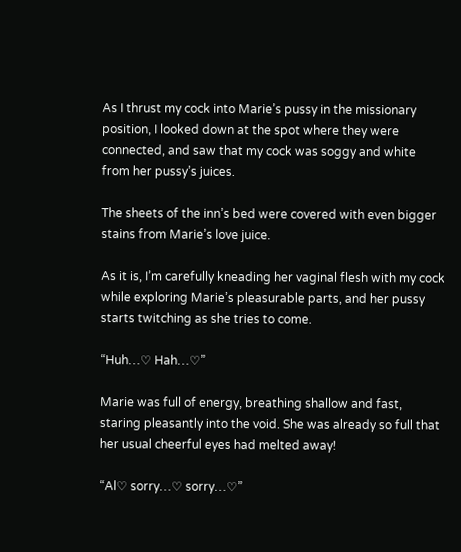As I thrust my cock into Marie’s pussy in the missionary position, I looked down at the spot where they were connected, and saw that my cock was soggy and white from her pussy’s juices.

The sheets of the inn’s bed were covered with even bigger stains from Marie’s love juice.

As it is, I’m carefully kneading her vaginal flesh with my cock while exploring Marie’s pleasurable parts, and her pussy starts twitching as she tries to come.

“Huh…♡ Hah…♡”

Marie was full of energy, breathing shallow and fast, staring pleasantly into the void. She was already so full that her usual cheerful eyes had melted away!

“Al♡ sorry…♡ sorry…♡”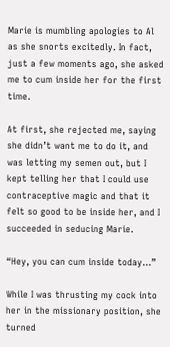Marie is mumbling apologies to Al as she snorts excitedly. In fact, just a few moments ago, she asked me to cum inside her for the first time.

At first, she rejected me, saying she didn’t want me to do it, and was letting my semen out, but I kept telling her that I could use contraceptive magic and that it felt so good to be inside her, and I succeeded in seducing Marie.

“Hey, you can cum inside today…”

While I was thrusting my cock into her in the missionary position, she turned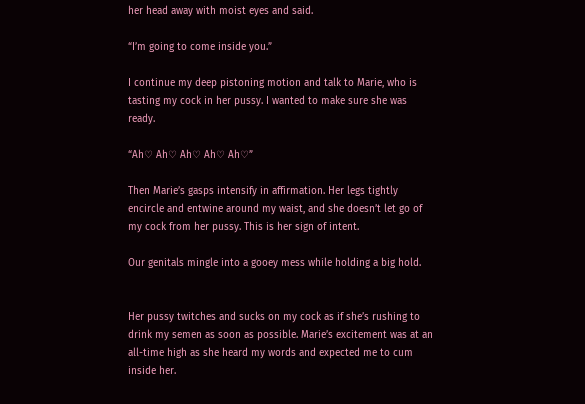her head away with moist eyes and said.

“I’m going to come inside you.”

I continue my deep pistoning motion and talk to Marie, who is tasting my cock in her pussy. I wanted to make sure she was ready.

“Ah♡ Ah♡ Ah♡ Ah♡ Ah♡”

Then Marie’s gasps intensify in affirmation. Her legs tightly encircle and entwine around my waist, and she doesn’t let go of my cock from her pussy. This is her sign of intent.

Our genitals mingle into a gooey mess while holding a big hold.


Her pussy twitches and sucks on my cock as if she’s rushing to drink my semen as soon as possible. Marie’s excitement was at an all-time high as she heard my words and expected me to cum inside her.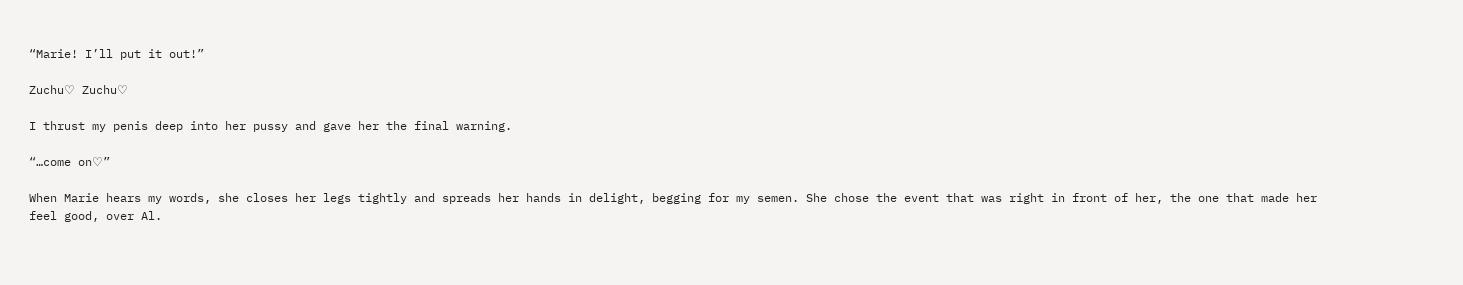“Marie! I’ll put it out!”

Zuchu♡ Zuchu♡

I thrust my penis deep into her pussy and gave her the final warning.

“…come on♡”

When Marie hears my words, she closes her legs tightly and spreads her hands in delight, begging for my semen. She chose the event that was right in front of her, the one that made her feel good, over Al.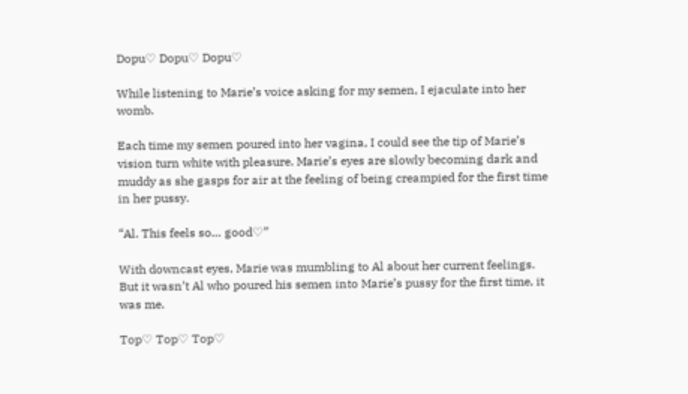Dopu♡ Dopu♡ Dopu♡

While listening to Marie’s voice asking for my semen, I ejaculate into her womb.

Each time my semen poured into her vagina, I could see the tip of Marie’s vision turn white with pleasure. Marie’s eyes are slowly becoming dark and muddy as she gasps for air at the feeling of being creampied for the first time in her pussy.

“Al. This feels so… good♡”

With downcast eyes, Marie was mumbling to Al about her current feelings. But it wasn’t Al who poured his semen into Marie’s pussy for the first time, it was me.

Top♡ Top♡ Top♡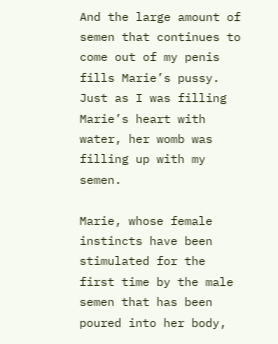And the large amount of semen that continues to come out of my penis fills Marie’s pussy. Just as I was filling Marie’s heart with water, her womb was filling up with my semen.

Marie, whose female instincts have been stimulated for the first time by the male semen that has been poured into her body,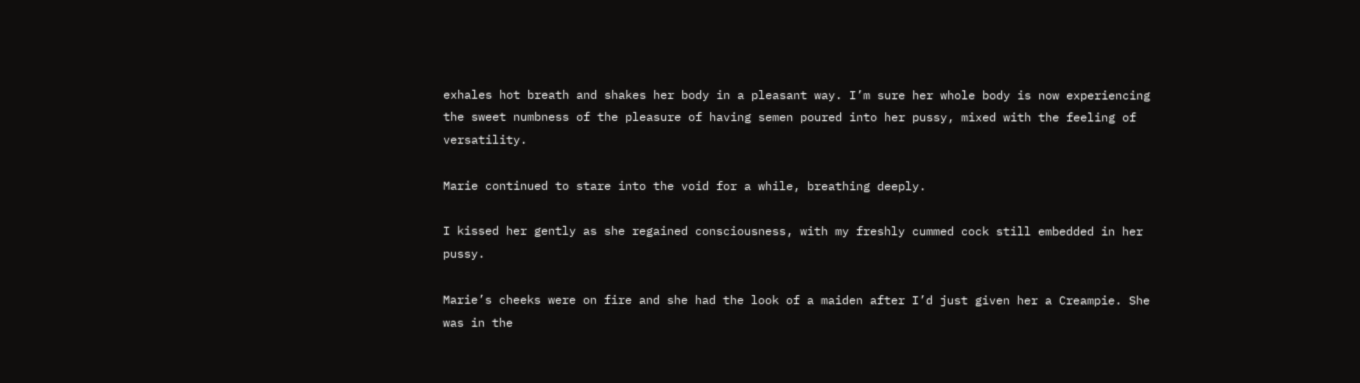exhales hot breath and shakes her body in a pleasant way. I’m sure her whole body is now experiencing the sweet numbness of the pleasure of having semen poured into her pussy, mixed with the feeling of versatility.

Marie continued to stare into the void for a while, breathing deeply.

I kissed her gently as she regained consciousness, with my freshly cummed cock still embedded in her pussy.

Marie’s cheeks were on fire and she had the look of a maiden after I’d just given her a Creampie. She was in the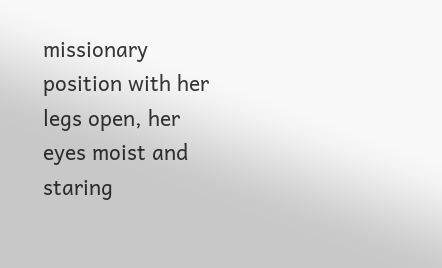missionary position with her legs open, her eyes moist and staring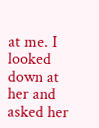at me. I looked down at her and asked her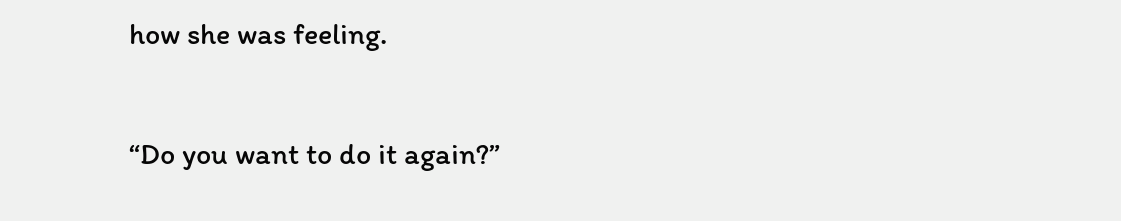how she was feeling.

“Do you want to do it again?”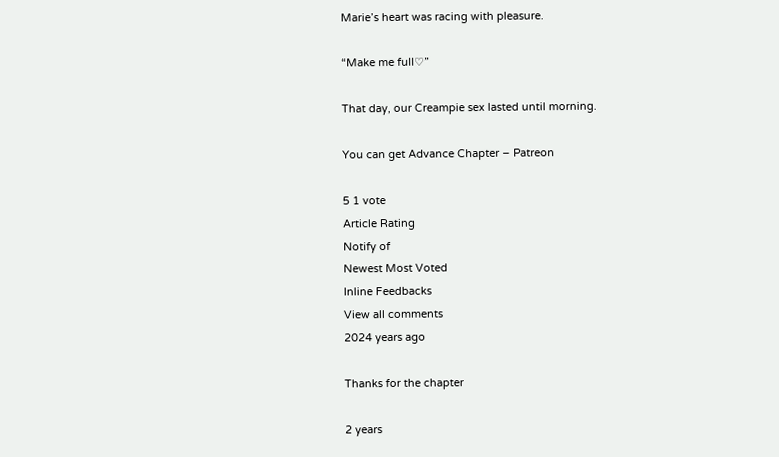Marie’s heart was racing with pleasure.

“Make me full♡”

That day, our Creampie sex lasted until morning.

You can get Advance Chapter – Patreon

5 1 vote
Article Rating
Notify of
Newest Most Voted
Inline Feedbacks
View all comments
2024 years ago

Thanks for the chapter

2 years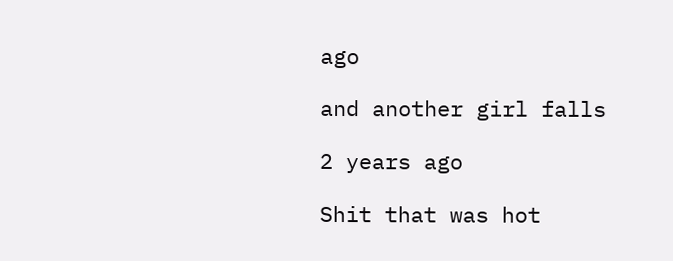ago

and another girl falls

2 years ago

Shit that was hot